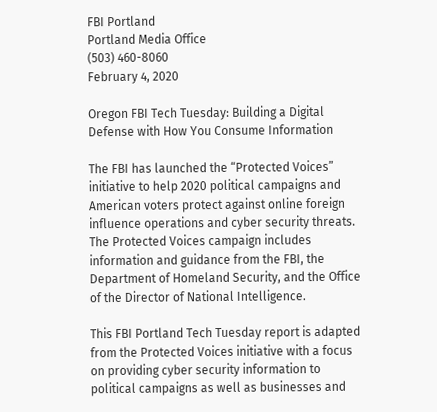FBI Portland
Portland Media Office
(503) 460-8060
February 4, 2020

Oregon FBI Tech Tuesday: Building a Digital Defense with How You Consume Information

The FBI has launched the “Protected Voices” initiative to help 2020 political campaigns and American voters protect against online foreign influence operations and cyber security threats. The Protected Voices campaign includes information and guidance from the FBI, the Department of Homeland Security, and the Office of the Director of National Intelligence.

This FBI Portland Tech Tuesday report is adapted from the Protected Voices initiative with a focus on providing cyber security information to political campaigns as well as businesses and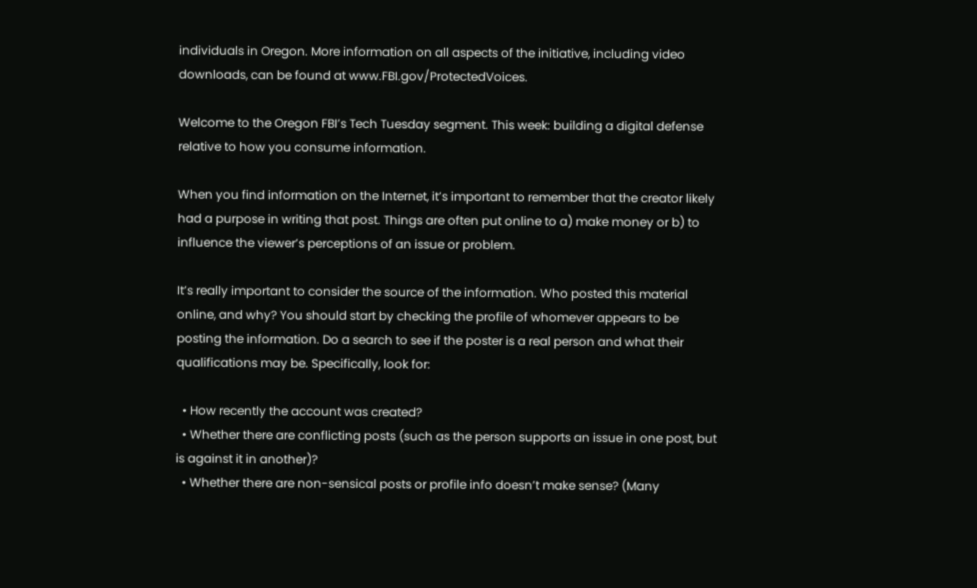individuals in Oregon. More information on all aspects of the initiative, including video downloads, can be found at www.FBI.gov/ProtectedVoices.

Welcome to the Oregon FBI’s Tech Tuesday segment. This week: building a digital defense relative to how you consume information.

When you find information on the Internet, it’s important to remember that the creator likely had a purpose in writing that post. Things are often put online to a) make money or b) to influence the viewer’s perceptions of an issue or problem.

It’s really important to consider the source of the information. Who posted this material online, and why? You should start by checking the profile of whomever appears to be posting the information. Do a search to see if the poster is a real person and what their qualifications may be. Specifically, look for:

  • How recently the account was created?
  • Whether there are conflicting posts (such as the person supports an issue in one post, but is against it in another)?
  • Whether there are non-sensical posts or profile info doesn’t make sense? (Many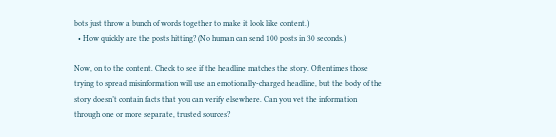bots just throw a bunch of words together to make it look like content.)
  • How quickly are the posts hitting? (No human can send 100 posts in 30 seconds.)

Now, on to the content. Check to see if the headline matches the story. Oftentimes those trying to spread misinformation will use an emotionally-charged headline, but the body of the story doesn’t contain facts that you can verify elsewhere. Can you vet the information through one or more separate, trusted sources?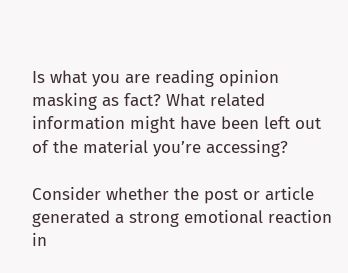Is what you are reading opinion masking as fact? What related information might have been left out of the material you’re accessing?

Consider whether the post or article generated a strong emotional reaction in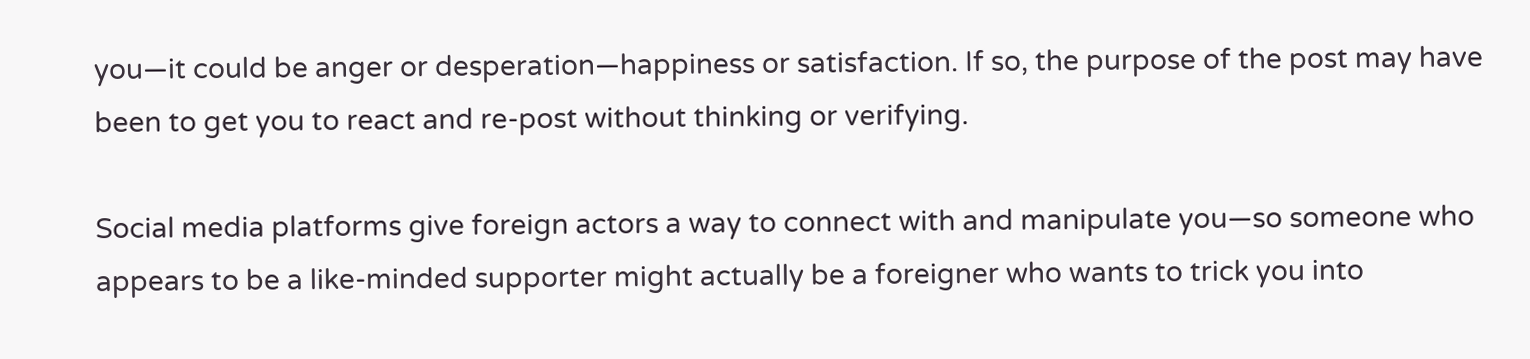you—it could be anger or desperation—happiness or satisfaction. If so, the purpose of the post may have been to get you to react and re-post without thinking or verifying.

Social media platforms give foreign actors a way to connect with and manipulate you—so someone who appears to be a like-minded supporter might actually be a foreigner who wants to trick you into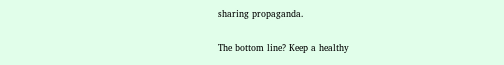sharing propaganda.

The bottom line? Keep a healthy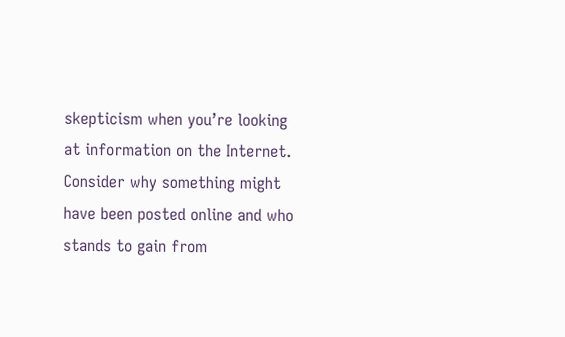skepticism when you’re looking at information on the Internet. Consider why something might have been posted online and who stands to gain from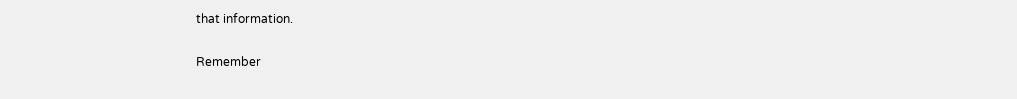that information.

Remember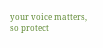your voice matters, so protect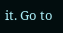it. Go to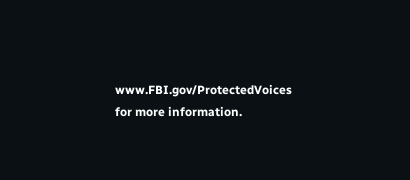www.FBI.gov/ProtectedVoices for more information.